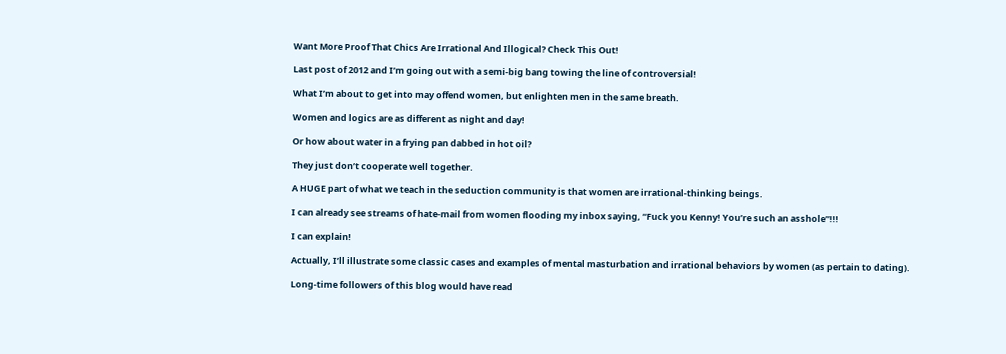Want More Proof That Chics Are Irrational And Illogical? Check This Out!

Last post of 2012 and I’m going out with a semi-big bang towing the line of controversial!

What I’m about to get into may offend women, but enlighten men in the same breath.

Women and logics are as different as night and day!

Or how about water in a frying pan dabbed in hot oil?

They just don’t cooperate well together.

A HUGE part of what we teach in the seduction community is that women are irrational-thinking beings.

I can already see streams of hate-mail from women flooding my inbox saying, “Fuck you Kenny! You’re such an asshole”!!!

I can explain!

Actually, I’ll illustrate some classic cases and examples of mental masturbation and irrational behaviors by women (as pertain to dating).

Long-time followers of this blog would have read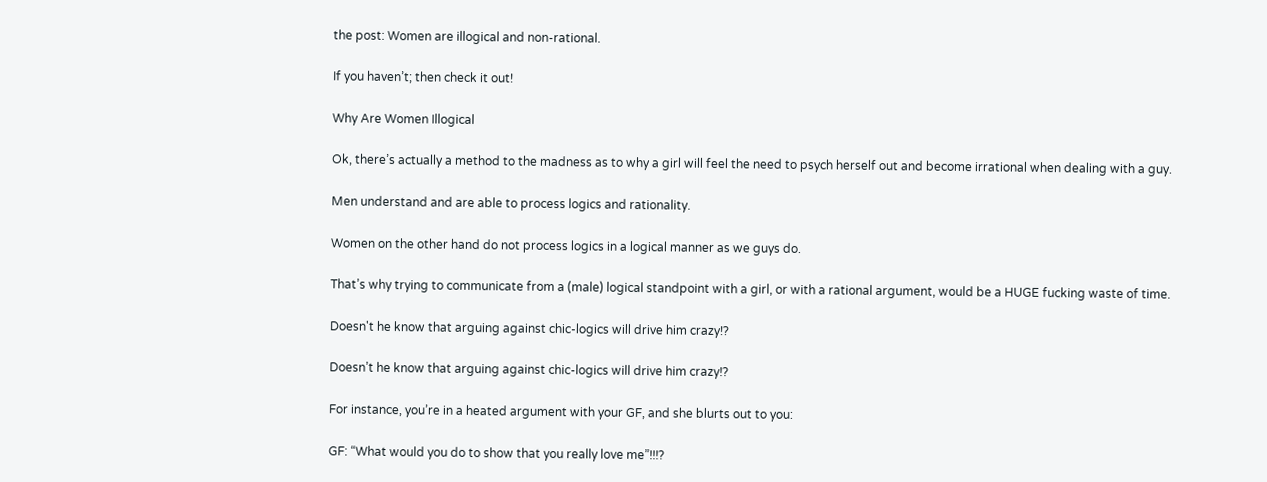the post: Women are illogical and non-rational.

If you haven’t; then check it out!

Why Are Women Illogical

Ok, there’s actually a method to the madness as to why a girl will feel the need to psych herself out and become irrational when dealing with a guy.

Men understand and are able to process logics and rationality.

Women on the other hand do not process logics in a logical manner as we guys do.

That’s why trying to communicate from a (male) logical standpoint with a girl, or with a rational argument, would be a HUGE fucking waste of time.

Doesn't he know that arguing against chic-logics will drive him crazy!?

Doesn’t he know that arguing against chic-logics will drive him crazy!?

For instance, you’re in a heated argument with your GF, and she blurts out to you:

GF: “What would you do to show that you really love me”!!!?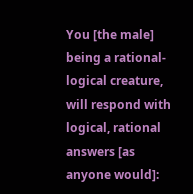You [the male] being a rational-logical creature, will respond with logical, rational answers [as anyone would]: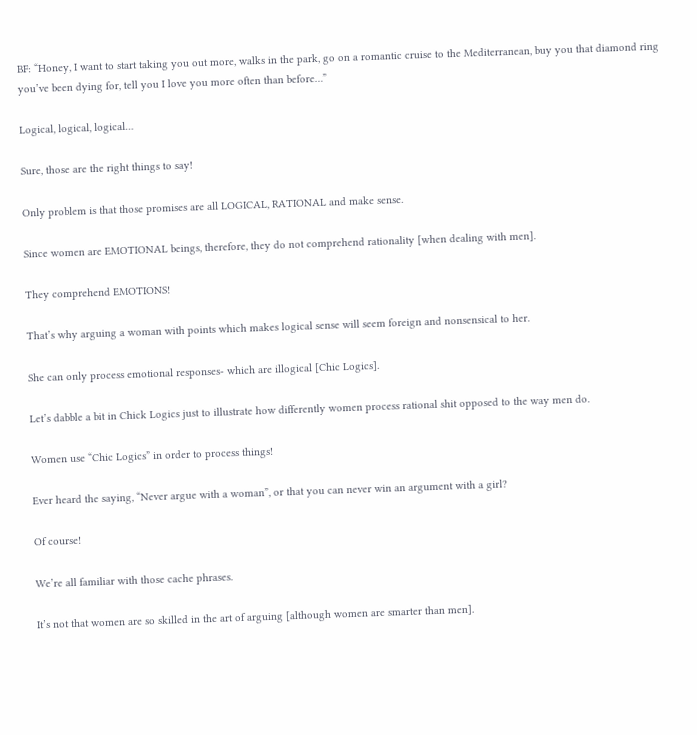BF: “Honey, I want to start taking you out more, walks in the park, go on a romantic cruise to the Mediterranean, buy you that diamond ring you’ve been dying for, tell you I love you more often than before…”

Logical, logical, logical…

Sure, those are the right things to say!

Only problem is that those promises are all LOGICAL, RATIONAL and make sense.

Since women are EMOTIONAL beings, therefore, they do not comprehend rationality [when dealing with men].

They comprehend EMOTIONS!

That’s why arguing a woman with points which makes logical sense will seem foreign and nonsensical to her.

She can only process emotional responses- which are illogical [Chic Logics].

Let’s dabble a bit in Chick Logics just to illustrate how differently women process rational shit opposed to the way men do.

Women use “Chic Logics” in order to process things!

Ever heard the saying, “Never argue with a woman”, or that you can never win an argument with a girl?

Of course!

We’re all familiar with those cache phrases.

It’s not that women are so skilled in the art of arguing [although women are smarter than men].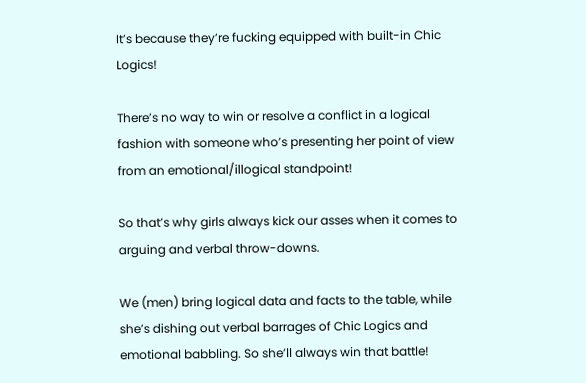It’s because they’re fucking equipped with built-in Chic Logics!

There’s no way to win or resolve a conflict in a logical fashion with someone who’s presenting her point of view from an emotional/illogical standpoint!

So that’s why girls always kick our asses when it comes to arguing and verbal throw-downs.

We (men) bring logical data and facts to the table, while she’s dishing out verbal barrages of Chic Logics and emotional babbling. So she’ll always win that battle!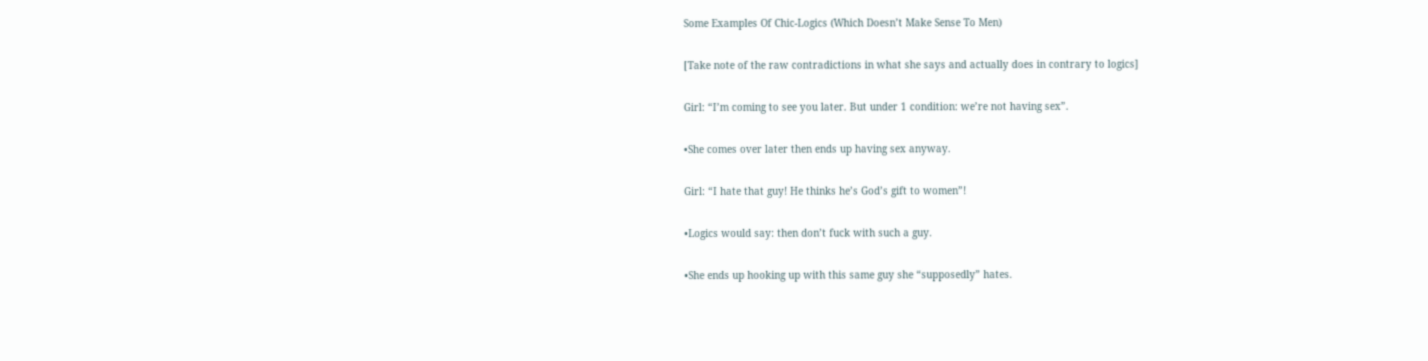Some Examples Of Chic-Logics (Which Doesn’t Make Sense To Men)

[Take note of the raw contradictions in what she says and actually does in contrary to logics]

Girl: “I’m coming to see you later. But under 1 condition: we’re not having sex”.

•She comes over later then ends up having sex anyway.

Girl: “I hate that guy! He thinks he’s God’s gift to women”!

•Logics would say: then don’t fuck with such a guy.

•She ends up hooking up with this same guy she “supposedly” hates.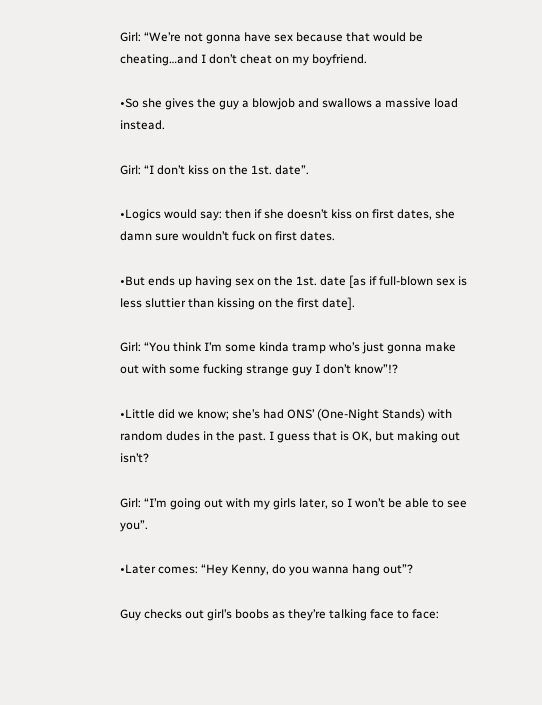Girl: “We’re not gonna have sex because that would be cheating…and I don’t cheat on my boyfriend.

•So she gives the guy a blowjob and swallows a massive load instead.

Girl: “I don’t kiss on the 1st. date”.

•Logics would say: then if she doesn’t kiss on first dates, she damn sure wouldn’t fuck on first dates.

•But ends up having sex on the 1st. date [as if full-blown sex is less sluttier than kissing on the first date].

Girl: “You think I’m some kinda tramp who’s just gonna make out with some fucking strange guy I don’t know”!?

•Little did we know; she’s had ONS’ (One-Night Stands) with random dudes in the past. I guess that is OK, but making out isn’t?

Girl: “I’m going out with my girls later, so I won’t be able to see you”.

•Later comes: “Hey Kenny, do you wanna hang out”?

Guy checks out girl’s boobs as they’re talking face to face: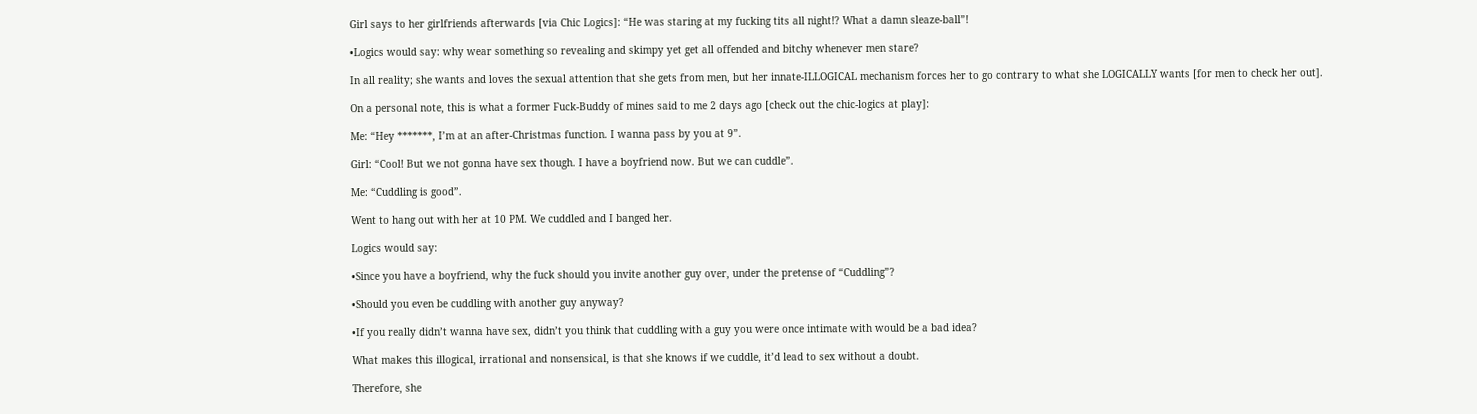Girl says to her girlfriends afterwards [via Chic Logics]: “He was staring at my fucking tits all night!? What a damn sleaze-ball”!

•Logics would say: why wear something so revealing and skimpy yet get all offended and bitchy whenever men stare?

In all reality; she wants and loves the sexual attention that she gets from men, but her innate-ILLOGICAL mechanism forces her to go contrary to what she LOGICALLY wants [for men to check her out].

On a personal note, this is what a former Fuck-Buddy of mines said to me 2 days ago [check out the chic-logics at play]:

Me: “Hey *******, I’m at an after-Christmas function. I wanna pass by you at 9”.

Girl: “Cool! But we not gonna have sex though. I have a boyfriend now. But we can cuddle”.

Me: “Cuddling is good”.

Went to hang out with her at 10 PM. We cuddled and I banged her.

Logics would say:

•Since you have a boyfriend, why the fuck should you invite another guy over, under the pretense of “Cuddling”?

•Should you even be cuddling with another guy anyway?

•If you really didn’t wanna have sex, didn’t you think that cuddling with a guy you were once intimate with would be a bad idea?

What makes this illogical, irrational and nonsensical, is that she knows if we cuddle, it’d lead to sex without a doubt.

Therefore, she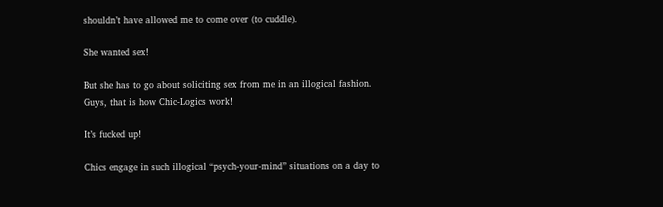shouldn’t have allowed me to come over (to cuddle).

She wanted sex!

But she has to go about soliciting sex from me in an illogical fashion.
Guys, that is how Chic-Logics work!

It’s fucked up!

Chics engage in such illogical “psych-your-mind” situations on a day to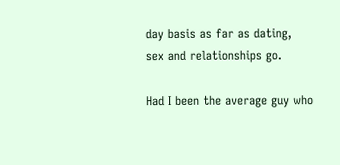day basis as far as dating, sex and relationships go.

Had I been the average guy who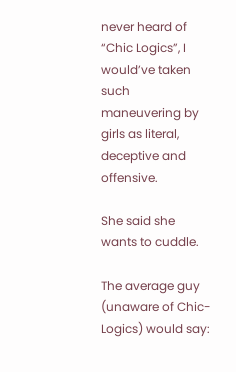never heard of “Chic Logics”, I would’ve taken such maneuvering by girls as literal, deceptive and offensive.

She said she wants to cuddle.

The average guy (unaware of Chic-Logics) would say: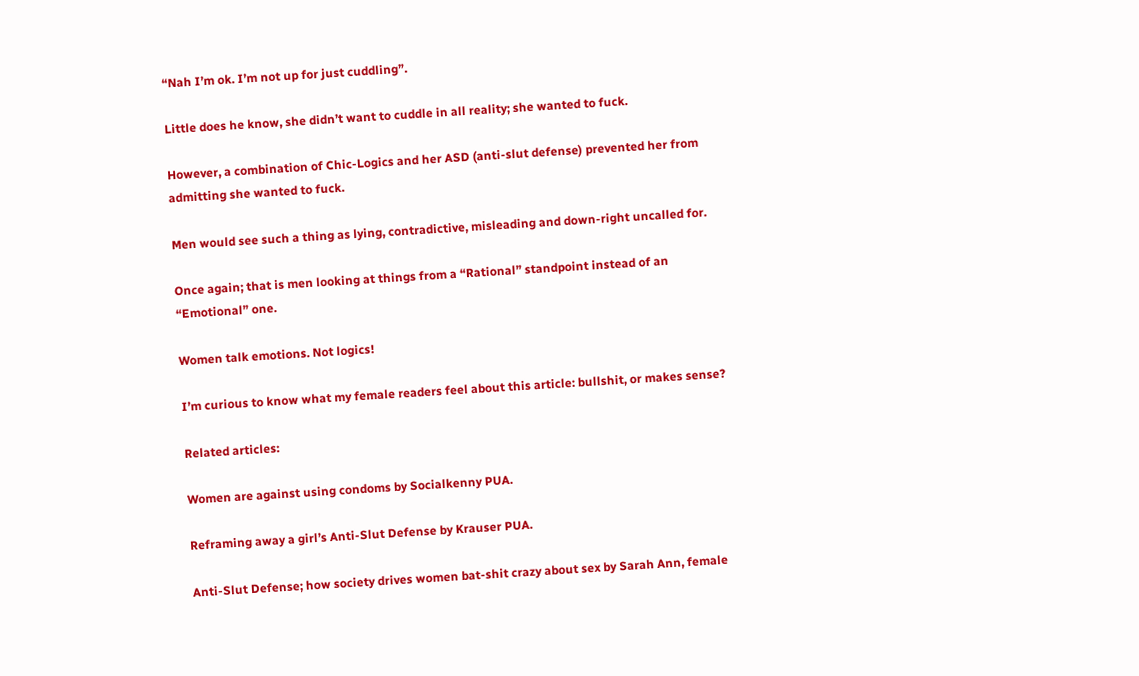“Nah I’m ok. I’m not up for just cuddling”.

Little does he know, she didn’t want to cuddle in all reality; she wanted to fuck.

However, a combination of Chic-Logics and her ASD (anti-slut defense) prevented her from admitting she wanted to fuck.

Men would see such a thing as lying, contradictive, misleading and down-right uncalled for.

Once again; that is men looking at things from a “Rational” standpoint instead of an “Emotional” one.

Women talk emotions. Not logics!

I’m curious to know what my female readers feel about this article: bullshit, or makes sense?

Related articles:

Women are against using condoms by Socialkenny PUA.

Reframing away a girl’s Anti-Slut Defense by Krauser PUA.

Anti-Slut Defense; how society drives women bat-shit crazy about sex by Sarah Ann, female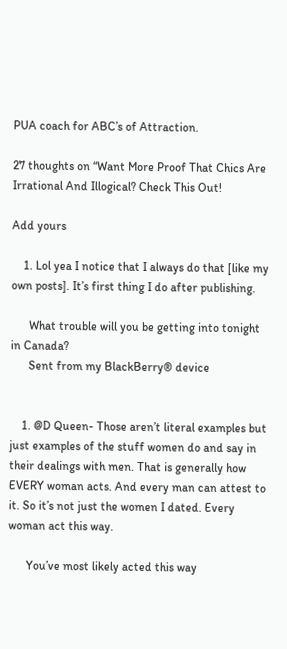PUA coach for ABC’s of Attraction.

27 thoughts on “Want More Proof That Chics Are Irrational And Illogical? Check This Out!

Add yours

    1. Lol yea I notice that I always do that [like my own posts]. It’s first thing I do after publishing.

      What trouble will you be getting into tonight in Canada?
      Sent from my BlackBerry® device


    1. @D Queen- Those aren’t literal examples but just examples of the stuff women do and say in their dealings with men. That is generally how EVERY woman acts. And every man can attest to it. So it’s not just the women I dated. Every woman act this way.

      You’ve most likely acted this way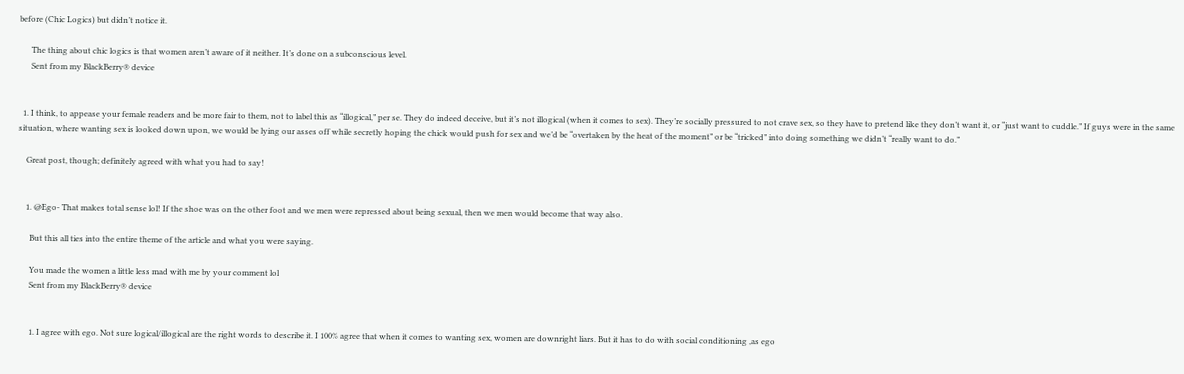before (Chic Logics) but didn’t notice it.

      The thing about chic logics is that women aren’t aware of it neither. It’s done on a subconscious level.
      Sent from my BlackBerry® device


  1. I think, to appease your female readers and be more fair to them, not to label this as “illogical,” per se. They do indeed deceive, but it’s not illogical (when it comes to sex). They’re socially pressured to not crave sex, so they have to pretend like they don’t want it, or “just want to cuddle.” If guys were in the same situation, where wanting sex is looked down upon, we would be lying our asses off while secretly hoping the chick would push for sex and we’d be “overtaken by the heat of the moment” or be “tricked” into doing something we didn’t “really want to do.”

    Great post, though; definitely agreed with what you had to say!


    1. @Ego- That makes total sense lol! If the shoe was on the other foot and we men were repressed about being sexual, then we men would become that way also.

      But this all ties into the entire theme of the article and what you were saying.

      You made the women a little less mad with me by your comment lol
      Sent from my BlackBerry® device


      1. I agree with ego. Not sure logical/illogical are the right words to describe it. I 100% agree that when it comes to wanting sex, women are downright liars. But it has to do with social conditioning ,as ego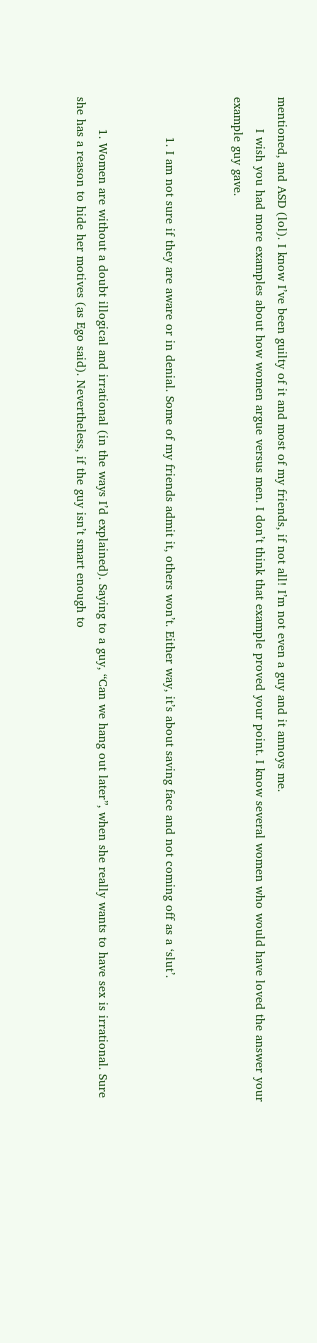mentioned, and ASD (lol). I know I’ve been guilty of it and most of my friends, if not all! I’m not even a guy and it annoys me.
        I wish you had more examples about how women argue versus men. I don’t think that example proved your point. I know several women who would have loved the answer your example guy gave.


          1. I am not sure if they are aware or in denial. Some of my friends admit it, others won’t. Either way, it’s about saving face and not coming off as a ‘slut’.


        1. Women are without a doubt illogical and irrational (in the ways I’d explained). Saying to a guy, “Can we hang out later”, when she really wants to have sex is irrational. Sure she has a reason to hide her motives (as Ego said). Nevertheless, if the guy isn’t smart enough to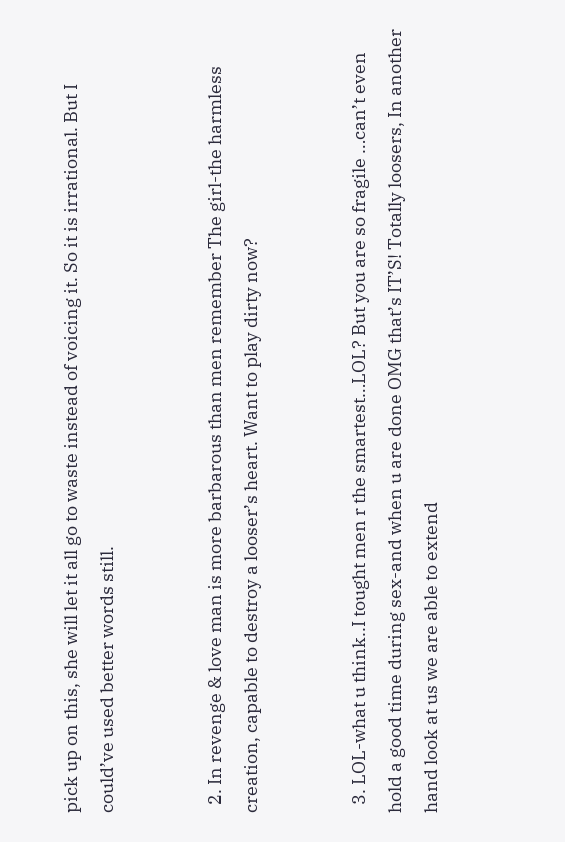pick up on this, she will let it all go to waste instead of voicing it. So it is irrational. But I could’ve used better words still.


  2. In revenge & love man is more barbarous than men remember The girl-the harmless creation, capable to destroy a looser’s heart. Want to play dirty now?


  3. LOL-what u think..I tought men r the smartest…LOL? But you are so fragile …can’t even hold a good time during sex-and when u are done OMG that’s IT’S! Totally loosers, In another hand look at us we are able to extend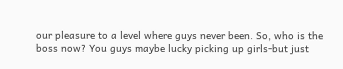our pleasure to a level where guys never been. So, who is the boss now? You guys maybe lucky picking up girls-but just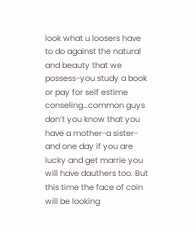look what u loosers have to do against the natural and beauty that we possess-you study a book or pay for self estime conseling…common guys don’t you know that you have a mother-a sister- and one day if you are lucky and get marrie you will have dauthers too. But this time the face of coin will be looking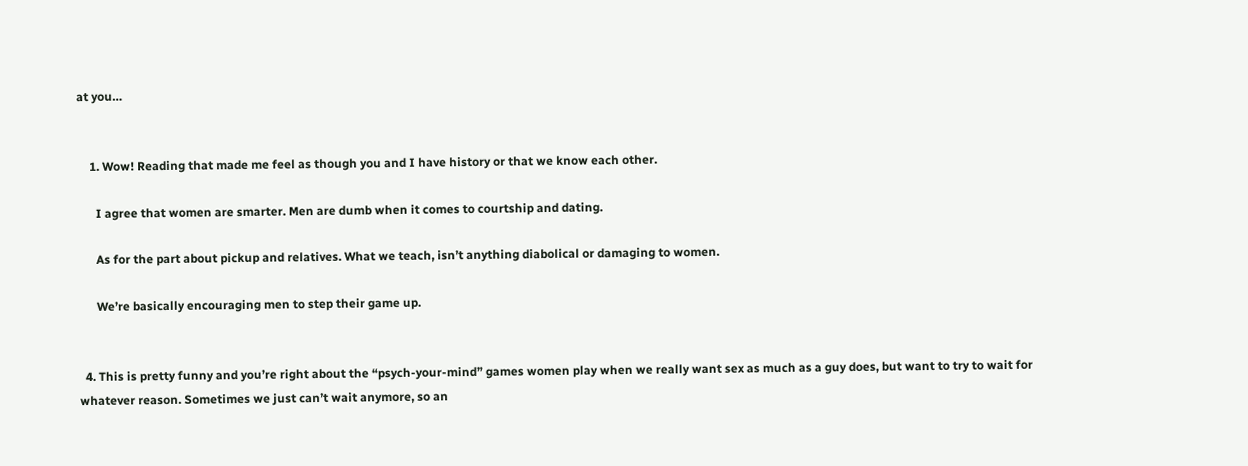at you…


    1. Wow! Reading that made me feel as though you and I have history or that we know each other.

      I agree that women are smarter. Men are dumb when it comes to courtship and dating.

      As for the part about pickup and relatives. What we teach, isn’t anything diabolical or damaging to women.

      We’re basically encouraging men to step their game up.


  4. This is pretty funny and you’re right about the “psych-your-mind” games women play when we really want sex as much as a guy does, but want to try to wait for whatever reason. Sometimes we just can’t wait anymore, so an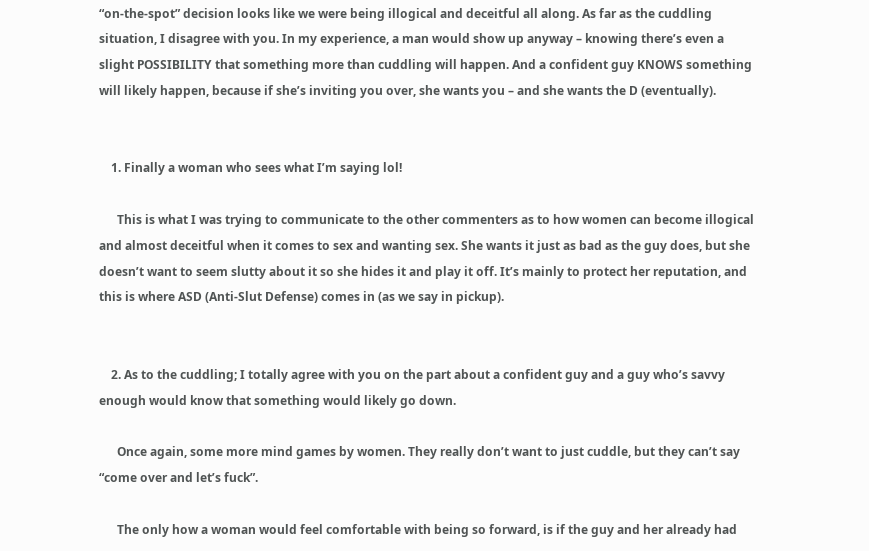“on-the-spot” decision looks like we were being illogical and deceitful all along. As far as the cuddling situation, I disagree with you. In my experience, a man would show up anyway – knowing there’s even a slight POSSIBILITY that something more than cuddling will happen. And a confident guy KNOWS something will likely happen, because if she’s inviting you over, she wants you – and she wants the D (eventually).


    1. Finally a woman who sees what I’m saying lol!

      This is what I was trying to communicate to the other commenters as to how women can become illogical and almost deceitful when it comes to sex and wanting sex. She wants it just as bad as the guy does, but she doesn’t want to seem slutty about it so she hides it and play it off. It’s mainly to protect her reputation, and this is where ASD (Anti-Slut Defense) comes in (as we say in pickup).


    2. As to the cuddling; I totally agree with you on the part about a confident guy and a guy who’s savvy enough would know that something would likely go down.

      Once again, some more mind games by women. They really don’t want to just cuddle, but they can’t say “come over and let’s fuck”.

      The only how a woman would feel comfortable with being so forward, is if the guy and her already had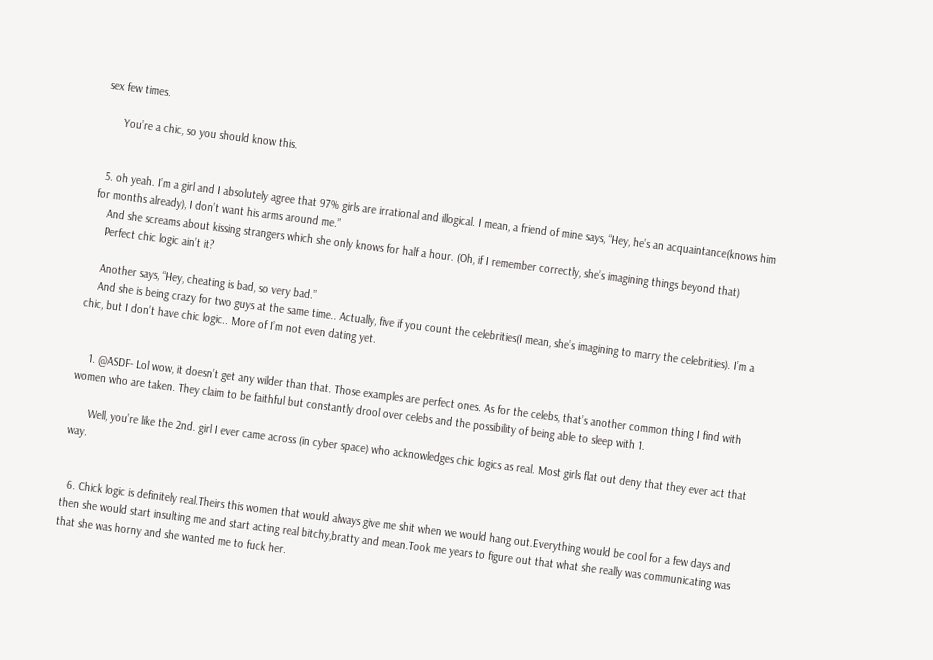sex few times.

      You’re a chic, so you should know this.


  5. oh yeah. I’m a girl and I absolutely agree that 97% girls are irrational and illogical. I mean, a friend of mine says, “Hey, he’s an acquaintance(knows him for months already), I don’t want his arms around me.”
    And she screams about kissing strangers which she only knows for half a hour. (Oh, if I remember correctly, she’s imagining things beyond that)
    Perfect chic logic ain’t it?

    Another says, “Hey, cheating is bad, so very bad.”
    And she is being crazy for two guys at the same time.. Actually, five if you count the celebrities(I mean, she’s imagining to marry the celebrities). I’m a chic, but I don’t have chic logic.. More of I’m not even dating yet.


    1. @ASDF- Lol wow, it doesn’t get any wilder than that. Those examples are perfect ones. As for the celebs, that’s another common thing I find with women who are taken. They claim to be faithful but constantly drool over celebs and the possibility of being able to sleep with 1.

      Well, you’re like the 2nd. girl I ever came across (in cyber space) who acknowledges chic logics as real. Most girls flat out deny that they ever act that way.


  6. Chick logic is definitely real.Theirs this women that would always give me shit when we would hang out.Everything would be cool for a few days and then she would start insulting me and start acting real bitchy,bratty and mean.Took me years to figure out that what she really was communicating was that she was horny and she wanted me to fuck her.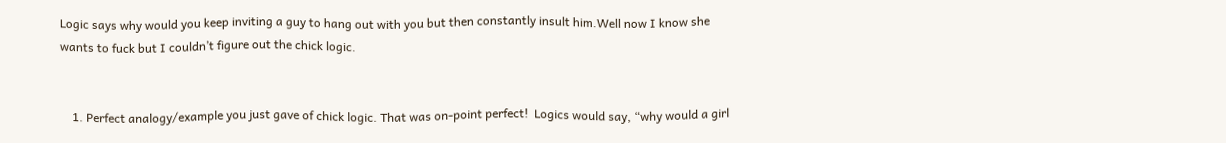Logic says why would you keep inviting a guy to hang out with you but then constantly insult him.Well now I know she wants to fuck but I couldn’t figure out the chick logic.


    1. Perfect analogy/example you just gave of chick logic. That was on-point perfect!  Logics would say, “why would a girl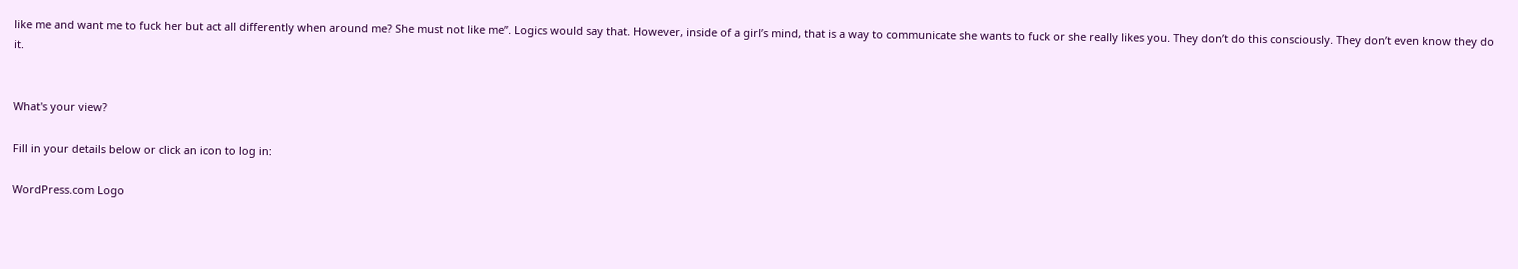like me and want me to fuck her but act all differently when around me? She must not like me”. Logics would say that. However, inside of a girl’s mind, that is a way to communicate she wants to fuck or she really likes you. They don’t do this consciously. They don’t even know they do it.


What's your view?

Fill in your details below or click an icon to log in:

WordPress.com Logo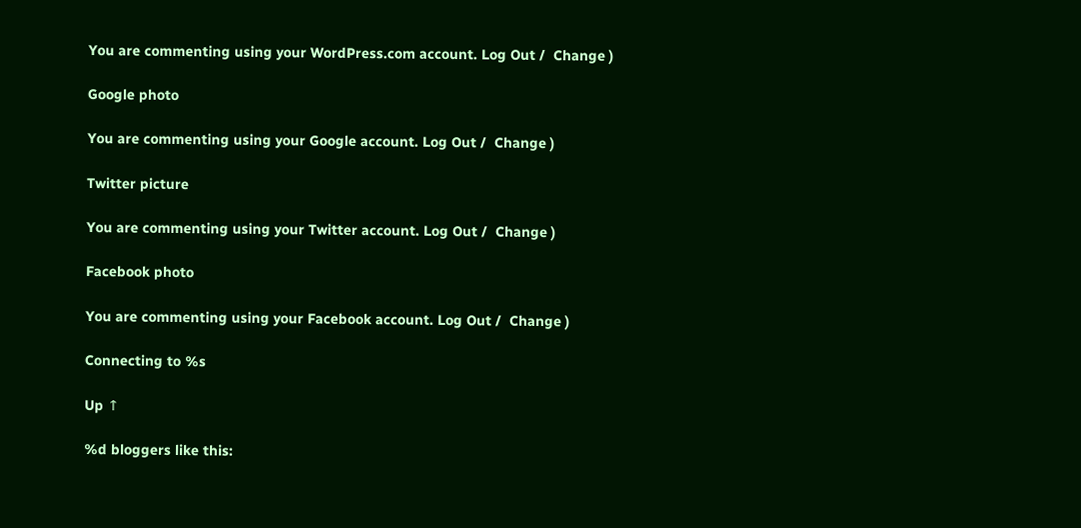You are commenting using your WordPress.com account. Log Out /  Change )

Google photo

You are commenting using your Google account. Log Out /  Change )

Twitter picture

You are commenting using your Twitter account. Log Out /  Change )

Facebook photo

You are commenting using your Facebook account. Log Out /  Change )

Connecting to %s

Up ↑

%d bloggers like this: